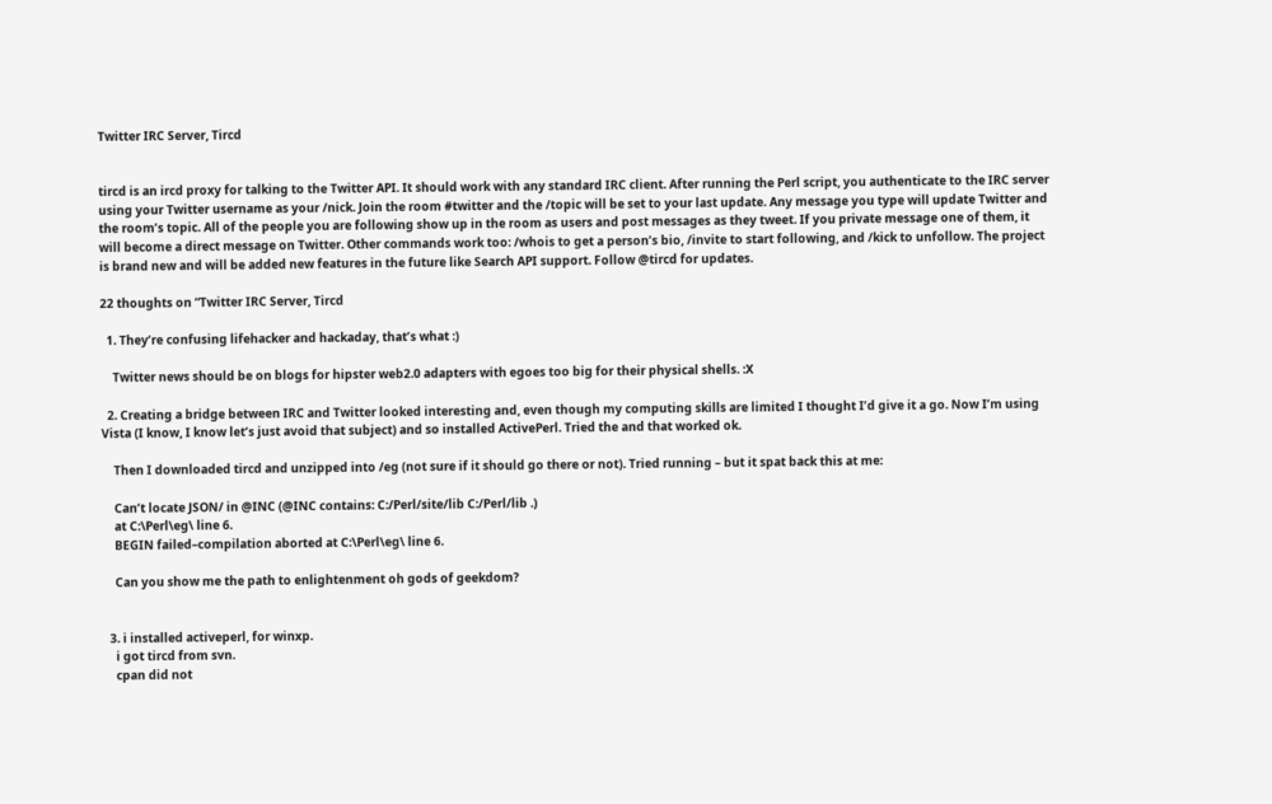Twitter IRC Server, Tircd


tircd is an ircd proxy for talking to the Twitter API. It should work with any standard IRC client. After running the Perl script, you authenticate to the IRC server using your Twitter username as your /nick. Join the room #twitter and the /topic will be set to your last update. Any message you type will update Twitter and the room’s topic. All of the people you are following show up in the room as users and post messages as they tweet. If you private message one of them, it will become a direct message on Twitter. Other commands work too: /whois to get a person’s bio, /invite to start following, and /kick to unfollow. The project is brand new and will be added new features in the future like Search API support. Follow @tircd for updates.

22 thoughts on “Twitter IRC Server, Tircd

  1. They’re confusing lifehacker and hackaday, that’s what :)

    Twitter news should be on blogs for hipster web2.0 adapters with egoes too big for their physical shells. :X

  2. Creating a bridge between IRC and Twitter looked interesting and, even though my computing skills are limited I thought I’d give it a go. Now I’m using Vista (I know, I know let’s just avoid that subject) and so installed ActivePerl. Tried the and that worked ok.

    Then I downloaded tircd and unzipped into /eg (not sure if it should go there or not). Tried running – but it spat back this at me:

    Can’t locate JSON/ in @INC (@INC contains: C:/Perl/site/lib C:/Perl/lib .)
    at C:\Perl\eg\ line 6.
    BEGIN failed–compilation aborted at C:\Perl\eg\ line 6.

    Can you show me the path to enlightenment oh gods of geekdom?


  3. i installed activeperl, for winxp.
    i got tircd from svn.
    cpan did not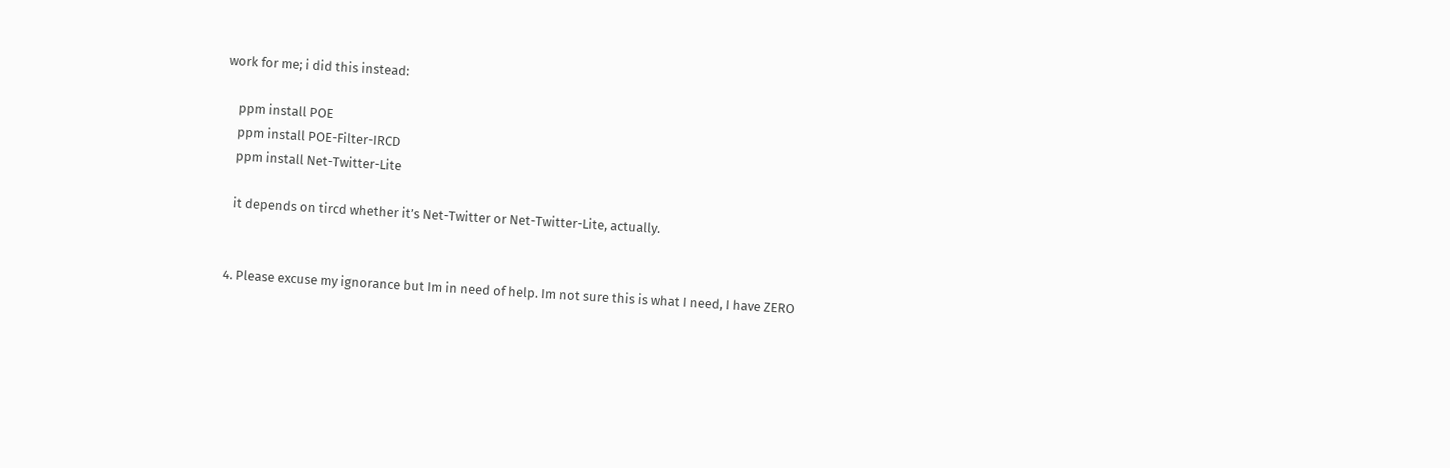work for me; i did this instead:

    ppm install POE
    ppm install POE-Filter-IRCD
    ppm install Net-Twitter-Lite

    it depends on tircd whether it’s Net-Twitter or Net-Twitter-Lite, actually.


  4. Please excuse my ignorance but Im in need of help. Im not sure this is what I need, I have ZERO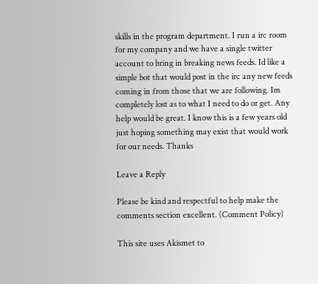skills in the program department. I run a irc room for my company and we have a single twitter account to bring in breaking news feeds. Id like a simple bot that would post in the irc any new feeds coming in from those that we are following. Im completely lost as to what I need to do or get. Any help would be great. I know this is a few years old just hoping something may exist that would work for our needs. Thanks

Leave a Reply

Please be kind and respectful to help make the comments section excellent. (Comment Policy)

This site uses Akismet to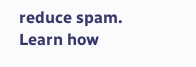reduce spam. Learn how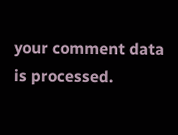your comment data is processed.